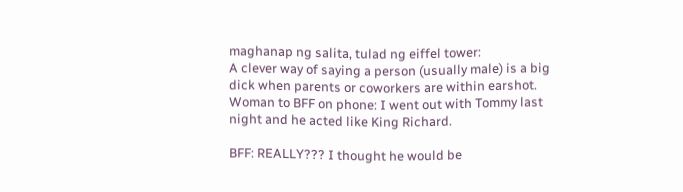maghanap ng salita, tulad ng eiffel tower:
A clever way of saying a person (usually male) is a big dick when parents or coworkers are within earshot.
Woman to BFF on phone: I went out with Tommy last night and he acted like King Richard.

BFF: REALLY??? I thought he would be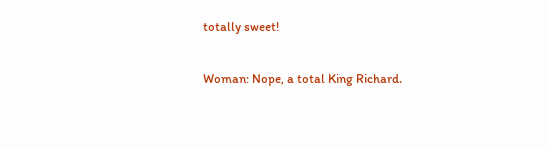totally sweet!

Woman: Nope, a total King Richard.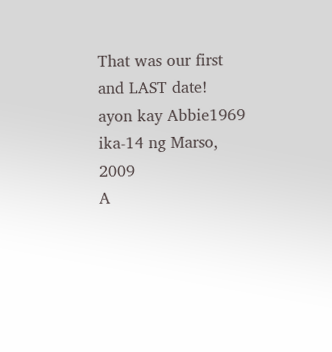That was our first and LAST date!
ayon kay Abbie1969 ika-14 ng Marso, 2009
A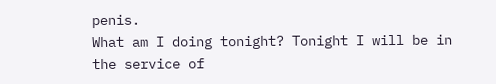penis.
What am I doing tonight? Tonight I will be in the service of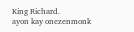King Richard.
ayon kay onezenmonk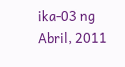ika-03 ng Abril, 2011